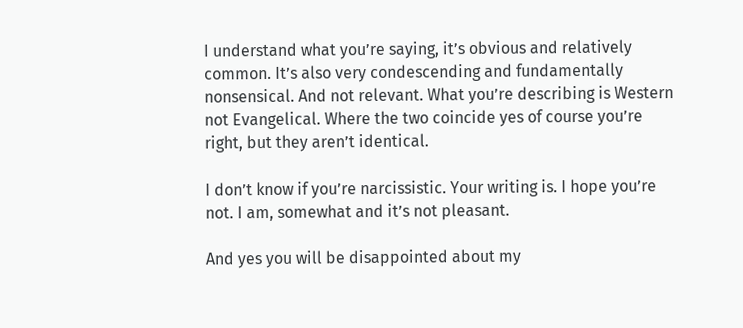I understand what you’re saying, it’s obvious and relatively common. It’s also very condescending and fundamentally nonsensical. And not relevant. What you’re describing is Western not Evangelical. Where the two coincide yes of course you’re right, but they aren’t identical.

I don’t know if you’re narcissistic. Your writing is. I hope you’re not. I am, somewhat and it’s not pleasant.

And yes you will be disappointed about my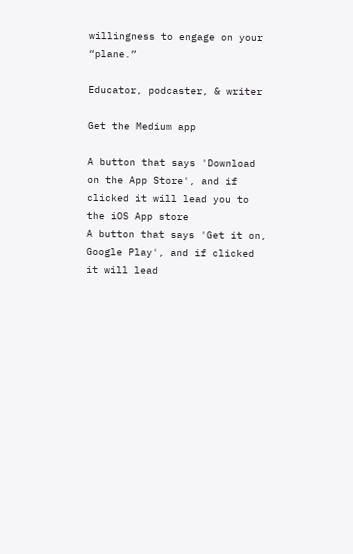willingness to engage on your “plane.”

Educator, podcaster, & writer

Get the Medium app

A button that says 'Download on the App Store', and if clicked it will lead you to the iOS App store
A button that says 'Get it on, Google Play', and if clicked it will lead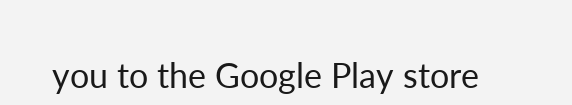you to the Google Play store